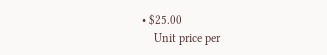• $25.00
    Unit price per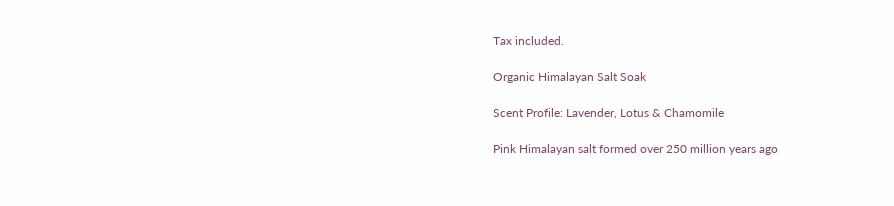Tax included.

Organic Himalayan Salt Soak

Scent Profile: Lavender, Lotus & Chamomile

Pink Himalayan salt formed over 250 million years ago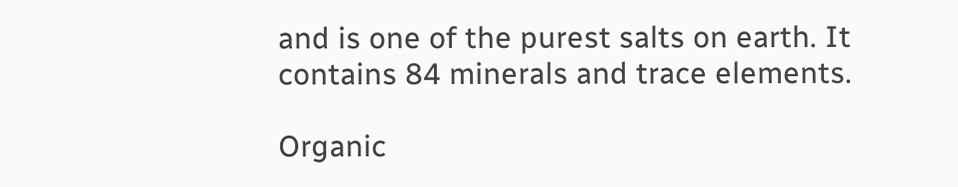and is one of the purest salts on earth. It contains 84 minerals and trace elements.

Organic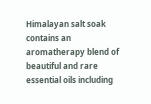Himalayan salt soak contains an aromatherapy blend of beautiful and rare essential oils including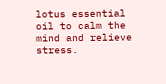lotus essential oil to calm the mind and relieve stress.